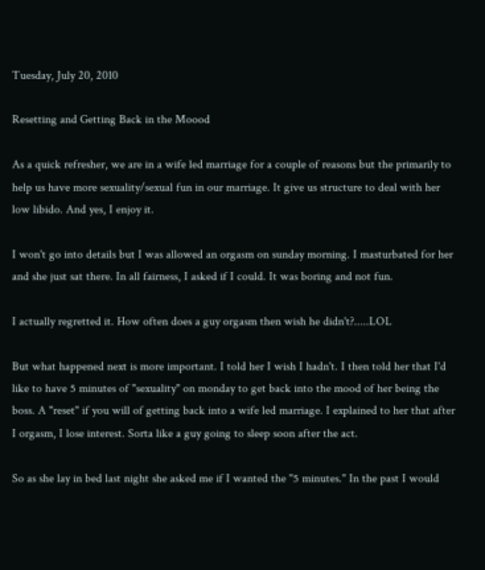Tuesday, July 20, 2010

Resetting and Getting Back in the Moood

As a quick refresher, we are in a wife led marriage for a couple of reasons but the primarily to help us have more sexuality/sexual fun in our marriage. It give us structure to deal with her low libido. And yes, I enjoy it.

I won't go into details but I was allowed an orgasm on sunday morning. I masturbated for her and she just sat there. In all fairness, I asked if I could. It was boring and not fun.

I actually regretted it. How often does a guy orgasm then wish he didn't?.....LOL

But what happened next is more important. I told her I wish I hadn't. I then told her that I'd like to have 5 minutes of "sexuality" on monday to get back into the mood of her being the boss. A "reset" if you will of getting back into a wife led marriage. I explained to her that after I orgasm, I lose interest. Sorta like a guy going to sleep soon after the act.

So as she lay in bed last night she asked me if I wanted the "5 minutes." In the past I would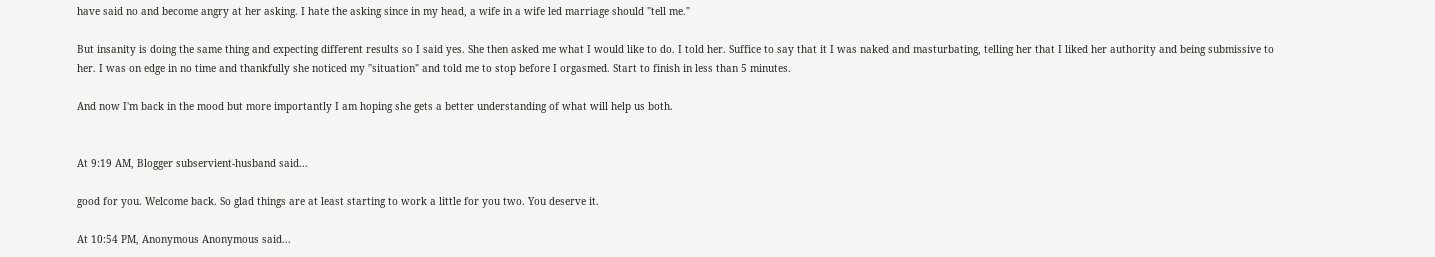have said no and become angry at her asking. I hate the asking since in my head, a wife in a wife led marriage should "tell me."

But insanity is doing the same thing and expecting different results so I said yes. She then asked me what I would like to do. I told her. Suffice to say that it I was naked and masturbating, telling her that I liked her authority and being submissive to her. I was on edge in no time and thankfully she noticed my "situation" and told me to stop before I orgasmed. Start to finish in less than 5 minutes.

And now I'm back in the mood but more importantly I am hoping she gets a better understanding of what will help us both.


At 9:19 AM, Blogger subservient-husband said...

good for you. Welcome back. So glad things are at least starting to work a little for you two. You deserve it.

At 10:54 PM, Anonymous Anonymous said...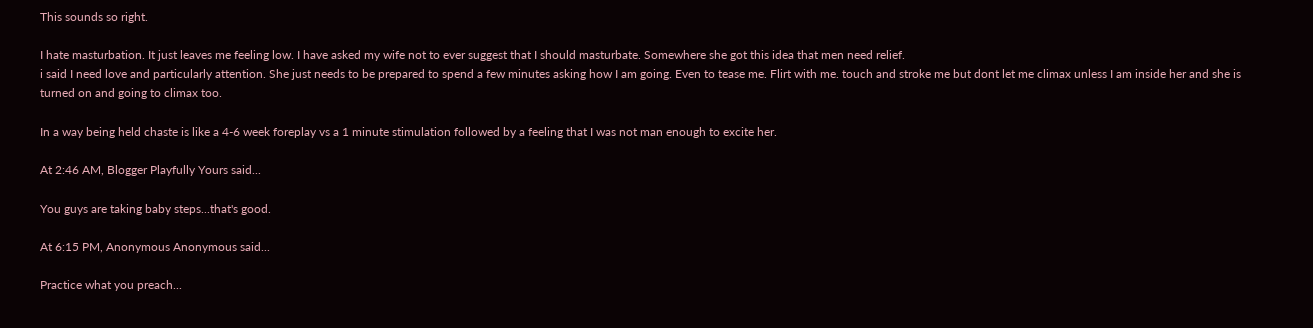This sounds so right.

I hate masturbation. It just leaves me feeling low. I have asked my wife not to ever suggest that I should masturbate. Somewhere she got this idea that men need relief.
i said I need love and particularly attention. She just needs to be prepared to spend a few minutes asking how I am going. Even to tease me. Flirt with me. touch and stroke me but dont let me climax unless I am inside her and she is turned on and going to climax too.

In a way being held chaste is like a 4-6 week foreplay vs a 1 minute stimulation followed by a feeling that I was not man enough to excite her.

At 2:46 AM, Blogger Playfully Yours said...

You guys are taking baby steps...that's good.

At 6:15 PM, Anonymous Anonymous said...

Practice what you preach...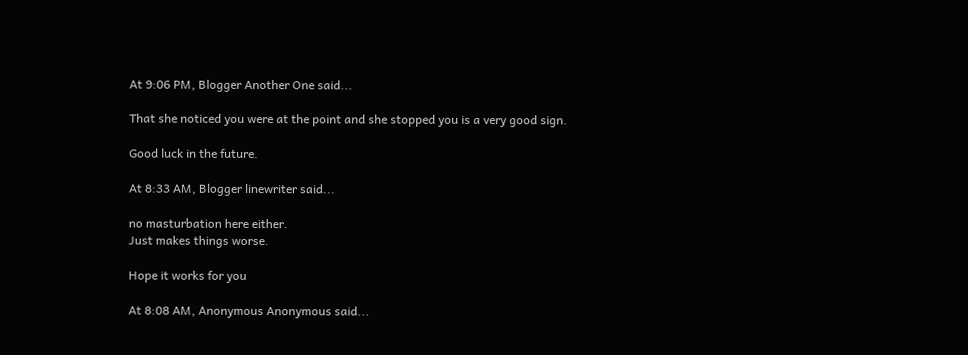At 9:06 PM, Blogger Another One said...

That she noticed you were at the point and she stopped you is a very good sign.

Good luck in the future.

At 8:33 AM, Blogger linewriter said...

no masturbation here either.
Just makes things worse.

Hope it works for you

At 8:08 AM, Anonymous Anonymous said...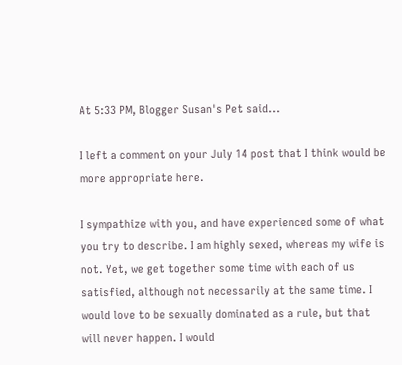At 5:33 PM, Blogger Susan's Pet said...

I left a comment on your July 14 post that I think would be more appropriate here.

I sympathize with you, and have experienced some of what you try to describe. I am highly sexed, whereas my wife is not. Yet, we get together some time with each of us satisfied, although not necessarily at the same time. I would love to be sexually dominated as a rule, but that will never happen. I would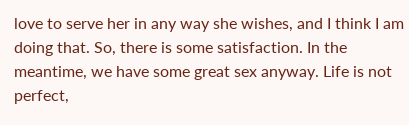love to serve her in any way she wishes, and I think I am doing that. So, there is some satisfaction. In the meantime, we have some great sex anyway. Life is not perfect,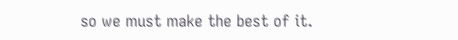so we must make the best of it.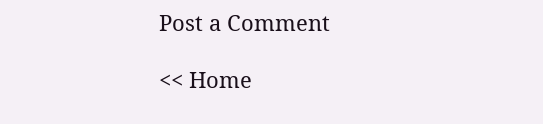Post a Comment

<< Home